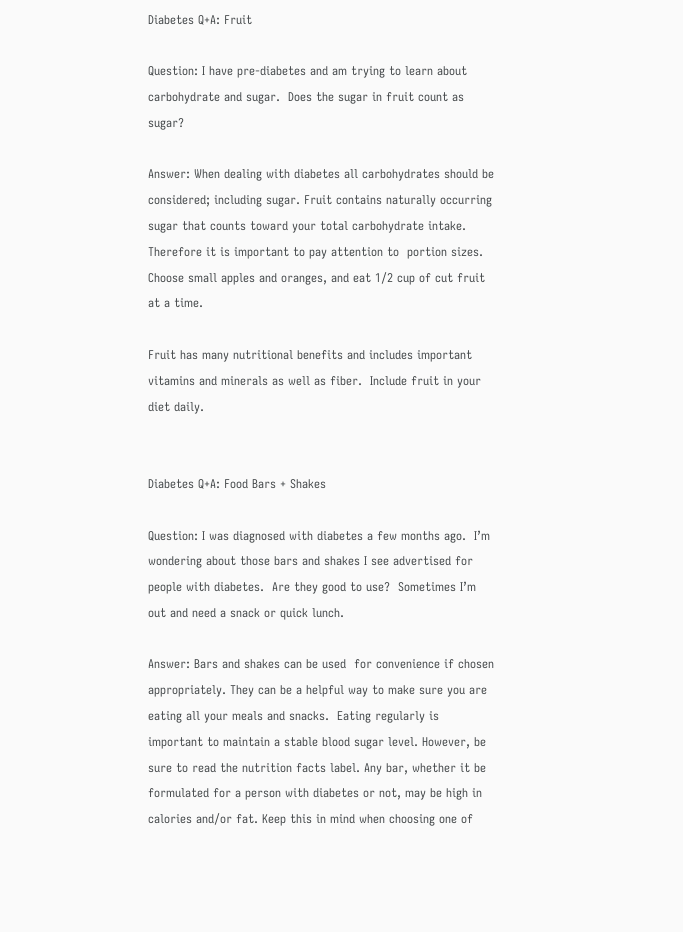Diabetes Q+A: Fruit

Question: I have pre-diabetes and am trying to learn about carbohydrate and sugar.  Does the sugar in fruit count as sugar?

Answer: When dealing with diabetes all carbohydrates should be considered; including sugar. Fruit contains naturally occurring sugar that counts toward your total carbohydrate intake. Therefore it is important to pay attention to  portion sizes. Choose small apples and oranges, and eat 1/2 cup of cut fruit at a time.

Fruit has many nutritional benefits and includes important vitamins and minerals as well as fiber.  Include fruit in your diet daily.


Diabetes Q+A: Food Bars + Shakes

Question: I was diagnosed with diabetes a few months ago.  I’m wondering about those bars and shakes I see advertised for people with diabetes.  Are they good to use?  Sometimes I’m out and need a snack or quick lunch.

Answer: Bars and shakes can be used  for convenience if chosen appropriately. They can be a helpful way to make sure you are eating all your meals and snacks.  Eating regularly is  important to maintain a stable blood sugar level. However, be sure to read the nutrition facts label. Any bar, whether it be formulated for a person with diabetes or not, may be high in calories and/or fat. Keep this in mind when choosing one of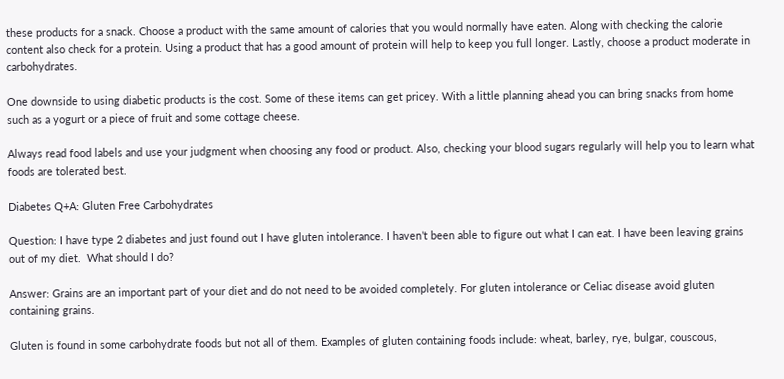these products for a snack. Choose a product with the same amount of calories that you would normally have eaten. Along with checking the calorie content also check for a protein. Using a product that has a good amount of protein will help to keep you full longer. Lastly, choose a product moderate in carbohydrates.

One downside to using diabetic products is the cost. Some of these items can get pricey. With a little planning ahead you can bring snacks from home such as a yogurt or a piece of fruit and some cottage cheese.

Always read food labels and use your judgment when choosing any food or product. Also, checking your blood sugars regularly will help you to learn what foods are tolerated best.

Diabetes Q+A: Gluten Free Carbohydrates

Question: I have type 2 diabetes and just found out I have gluten intolerance. I haven’t been able to figure out what I can eat. I have been leaving grains out of my diet.  What should I do?

Answer: Grains are an important part of your diet and do not need to be avoided completely. For gluten intolerance or Celiac disease avoid gluten containing grains.

Gluten is found in some carbohydrate foods but not all of them. Examples of gluten containing foods include: wheat, barley, rye, bulgar, couscous,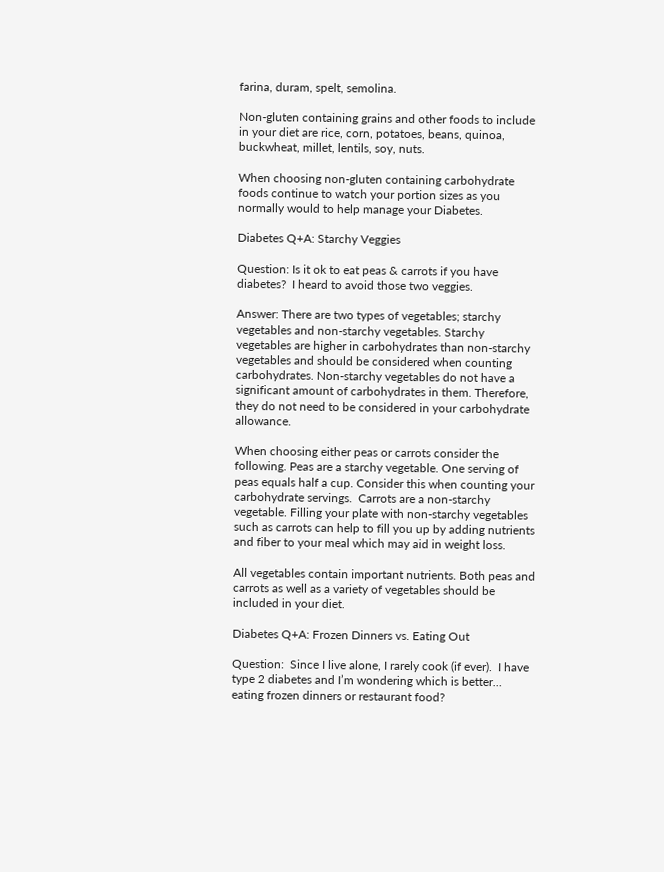farina, duram, spelt, semolina.

Non-gluten containing grains and other foods to include in your diet are rice, corn, potatoes, beans, quinoa, buckwheat, millet, lentils, soy, nuts.

When choosing non-gluten containing carbohydrate foods continue to watch your portion sizes as you normally would to help manage your Diabetes.

Diabetes Q+A: Starchy Veggies

Question: Is it ok to eat peas & carrots if you have diabetes?  I heard to avoid those two veggies.

Answer: There are two types of vegetables; starchy vegetables and non-starchy vegetables. Starchy vegetables are higher in carbohydrates than non-starchy vegetables and should be considered when counting carbohydrates. Non-starchy vegetables do not have a significant amount of carbohydrates in them. Therefore, they do not need to be considered in your carbohydrate allowance.

When choosing either peas or carrots consider the following. Peas are a starchy vegetable. One serving of peas equals half a cup. Consider this when counting your carbohydrate servings.  Carrots are a non-starchy vegetable. Filling your plate with non-starchy vegetables such as carrots can help to fill you up by adding nutrients and fiber to your meal which may aid in weight loss.

All vegetables contain important nutrients. Both peas and carrots as well as a variety of vegetables should be included in your diet.

Diabetes Q+A: Frozen Dinners vs. Eating Out

Question:  Since I live alone, I rarely cook (if ever).  I have type 2 diabetes and I’m wondering which is better… eating frozen dinners or restaurant food?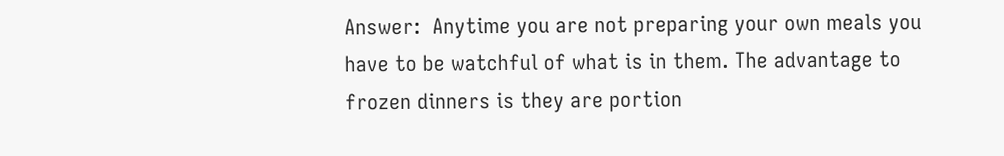Answer:  Anytime you are not preparing your own meals you have to be watchful of what is in them. The advantage to frozen dinners is they are portion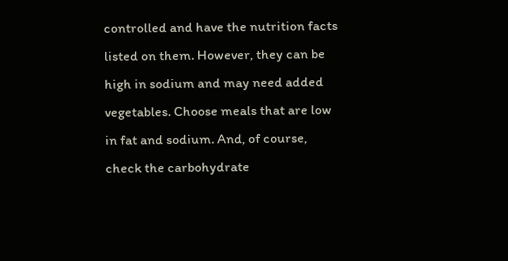controlled and have the nutrition facts listed on them. However, they can be high in sodium and may need added vegetables. Choose meals that are low in fat and sodium. And, of course, check the carbohydrate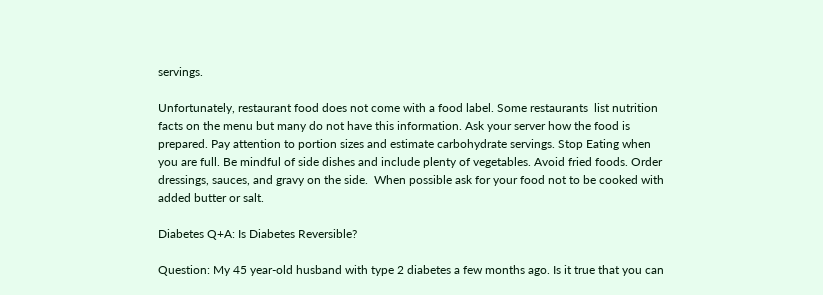servings.

Unfortunately, restaurant food does not come with a food label. Some restaurants  list nutrition facts on the menu but many do not have this information. Ask your server how the food is prepared. Pay attention to portion sizes and estimate carbohydrate servings. Stop Eating when you are full. Be mindful of side dishes and include plenty of vegetables. Avoid fried foods. Order dressings, sauces, and gravy on the side.  When possible ask for your food not to be cooked with added butter or salt.

Diabetes Q+A: Is Diabetes Reversible?

Question: My 45 year-old husband with type 2 diabetes a few months ago. Is it true that you can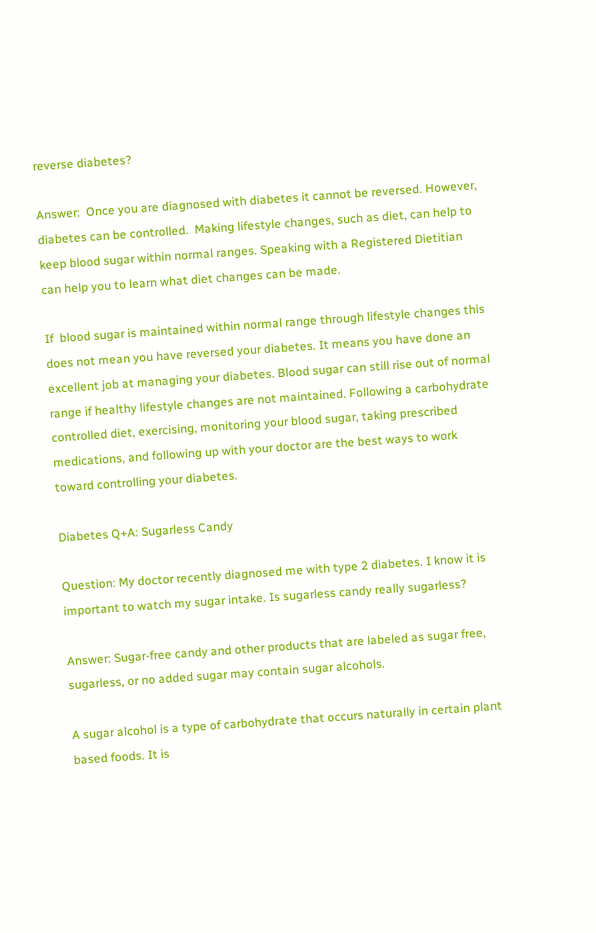reverse diabetes?

Answer:  Once you are diagnosed with diabetes it cannot be reversed. However, diabetes can be controlled.  Making lifestyle changes, such as diet, can help to keep blood sugar within normal ranges. Speaking with a Registered Dietitian can help you to learn what diet changes can be made.

If  blood sugar is maintained within normal range through lifestyle changes this does not mean you have reversed your diabetes. It means you have done an excellent job at managing your diabetes. Blood sugar can still rise out of normal range if healthy lifestyle changes are not maintained. Following a carbohydrate controlled diet, exercising, monitoring your blood sugar, taking prescribed medications, and following up with your doctor are the best ways to work toward controlling your diabetes.

Diabetes Q+A: Sugarless Candy

Question: My doctor recently diagnosed me with type 2 diabetes. I know it is important to watch my sugar intake. Is sugarless candy really sugarless?

Answer: Sugar-free candy and other products that are labeled as sugar free, sugarless, or no added sugar may contain sugar alcohols.

A sugar alcohol is a type of carbohydrate that occurs naturally in certain plant based foods. It is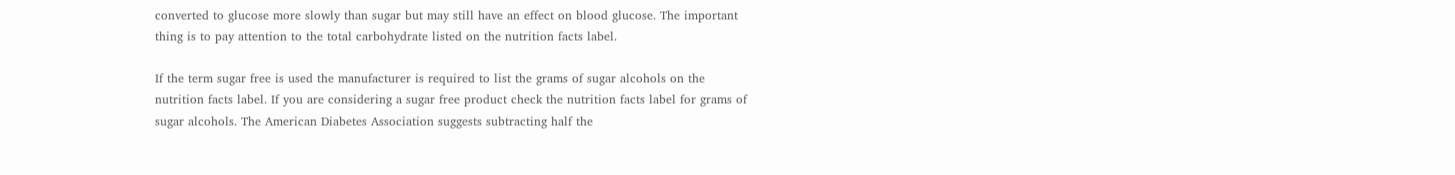converted to glucose more slowly than sugar but may still have an effect on blood glucose. The important thing is to pay attention to the total carbohydrate listed on the nutrition facts label.

If the term sugar free is used the manufacturer is required to list the grams of sugar alcohols on the nutrition facts label. If you are considering a sugar free product check the nutrition facts label for grams of sugar alcohols. The American Diabetes Association suggests subtracting half the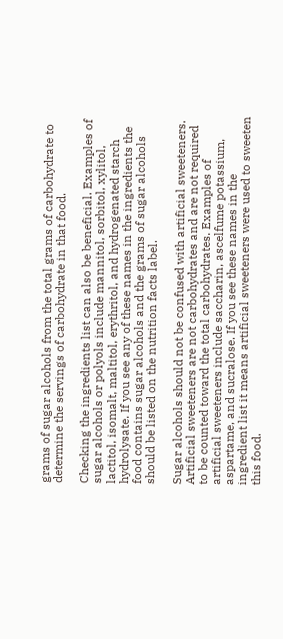grams of sugar alcohols from the total grams of carbohydrate to determine the servings of carbohydrate in that food.

Checking the ingredients list can also be beneficial. Examples of sugar alcohols or polyols include mannitol, sorbitol, xylitol, lactitol, isomalt, maltitol, erythritol, and hydrogenated starch hydrolysate. If you see any of these names in the ingredients the food contains sugar alcohols and the grams of sugar alcohols should be listed on the nutrition facts label.

Sugar alcohols should not be confused with artificial sweeteners. Artificial sweeteners are not carbohydrates and are not required to be counted toward the total carbohydrates. Examples of artificial sweeteners include saccharin, ascelfume potassium, aspartame, and sucralose. If you see these names in the ingredient list it means artificial sweeteners were used to sweeten this food.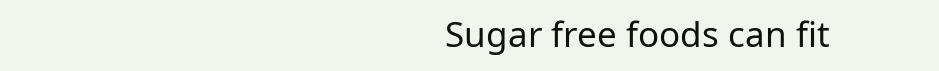Sugar free foods can fit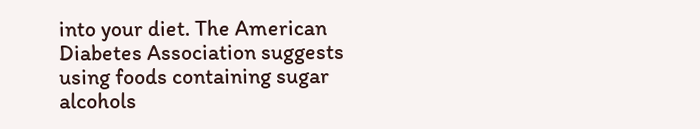into your diet. The American Diabetes Association suggests using foods containing sugar alcohols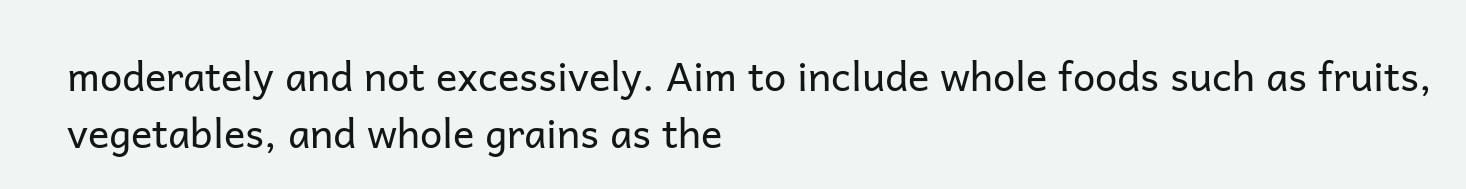moderately and not excessively. Aim to include whole foods such as fruits, vegetables, and whole grains as the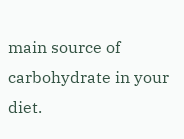main source of carbohydrate in your diet.